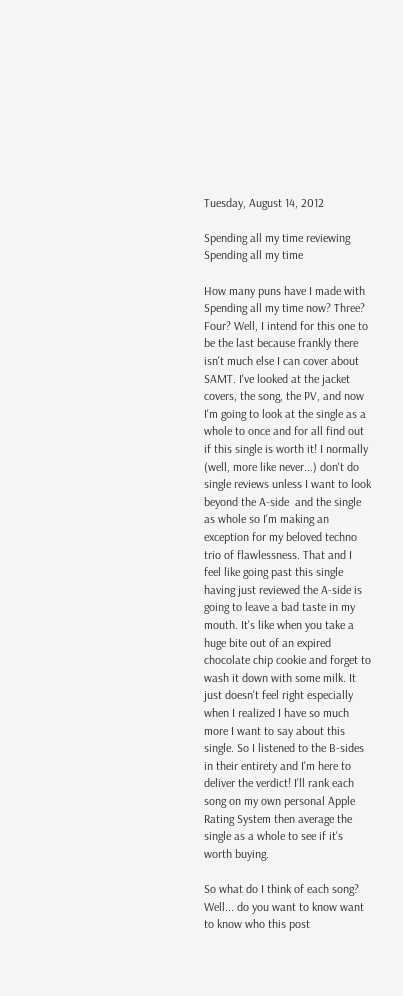Tuesday, August 14, 2012

Spending all my time reviewing Spending all my time

How many puns have I made with Spending all my time now? Three? Four? Well, I intend for this one to be the last because frankly there isn't much else I can cover about SAMT. I've looked at the jacket covers, the song, the PV, and now I'm going to look at the single as a whole to once and for all find out if this single is worth it! I normally (well, more like never...) don't do single reviews unless I want to look beyond the A-side  and the single as whole so I'm making an exception for my beloved techno trio of flawlessness. That and I feel like going past this single having just reviewed the A-side is going to leave a bad taste in my mouth. It's like when you take a huge bite out of an expired chocolate chip cookie and forget to wash it down with some milk. It just doesn't feel right especially when I realized I have so much more I want to say about this single. So I listened to the B-sides in their entirety and I'm here to deliver the verdict! I'll rank each song on my own personal Apple Rating System then average the single as a whole to see if it's worth buying.

So what do I think of each song? Well... do you want to know want to know who this post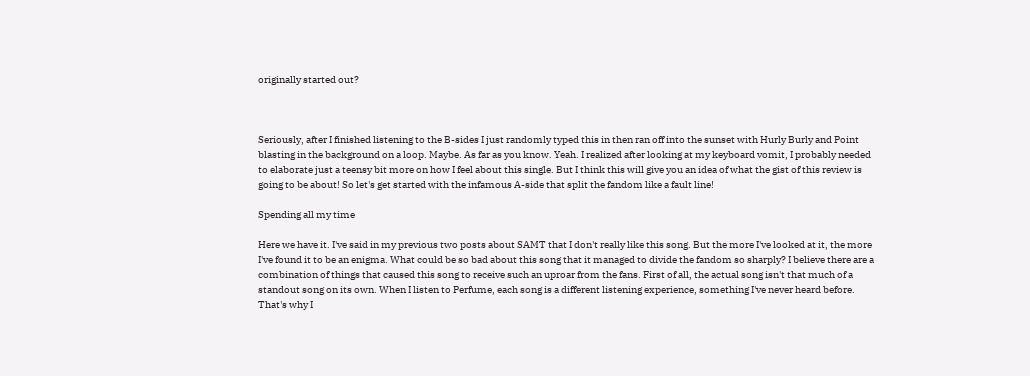originally started out?



Seriously, after I finished listening to the B-sides I just randomly typed this in then ran off into the sunset with Hurly Burly and Point blasting in the background on a loop. Maybe. As far as you know. Yeah. I realized after looking at my keyboard vomit, I probably needed to elaborate just a teensy bit more on how I feel about this single. But I think this will give you an idea of what the gist of this review is going to be about! So let's get started with the infamous A-side that split the fandom like a fault line!

Spending all my time

Here we have it. I've said in my previous two posts about SAMT that I don't really like this song. But the more I've looked at it, the more I've found it to be an enigma. What could be so bad about this song that it managed to divide the fandom so sharply? I believe there are a combination of things that caused this song to receive such an uproar from the fans. First of all, the actual song isn't that much of a standout song on its own. When I listen to Perfume, each song is a different listening experience, something I've never heard before. That's why I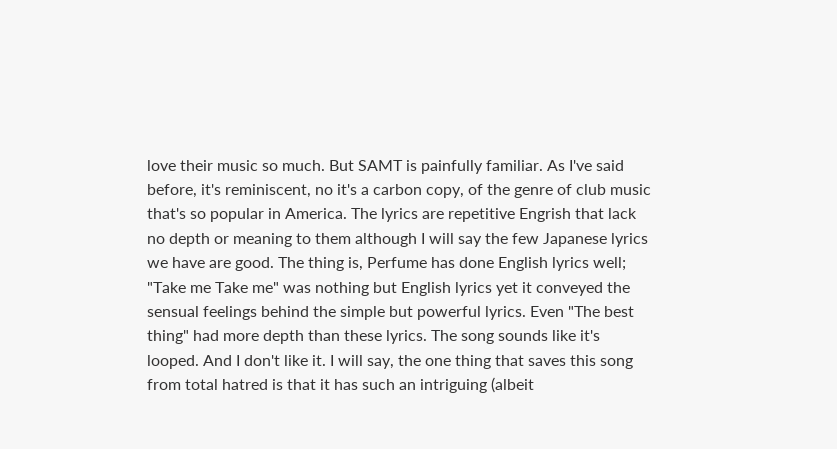love their music so much. But SAMT is painfully familiar. As I've said before, it's reminiscent, no it's a carbon copy, of the genre of club music that's so popular in America. The lyrics are repetitive Engrish that lack no depth or meaning to them although I will say the few Japanese lyrics we have are good. The thing is, Perfume has done English lyrics well; "Take me Take me" was nothing but English lyrics yet it conveyed the sensual feelings behind the simple but powerful lyrics. Even "The best thing" had more depth than these lyrics. The song sounds like it's looped. And I don't like it. I will say, the one thing that saves this song from total hatred is that it has such an intriguing (albeit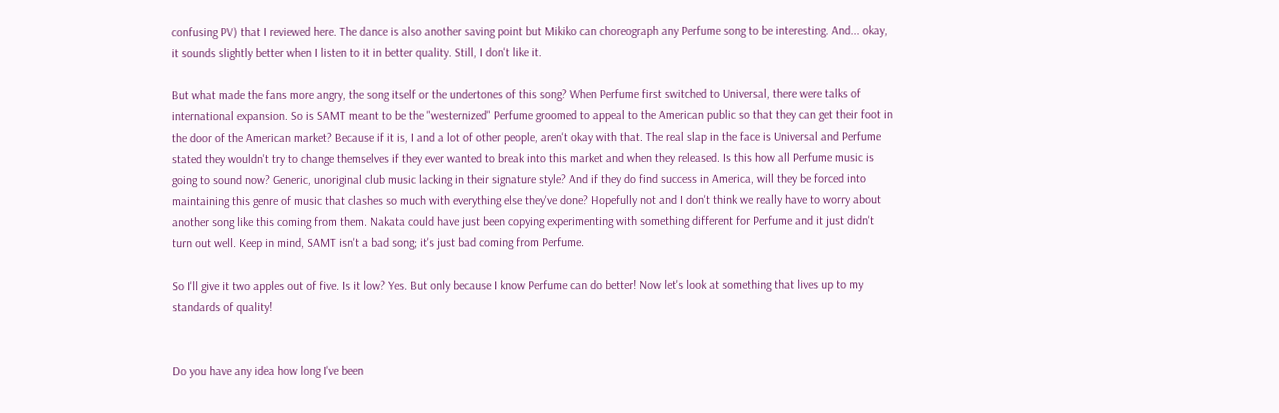confusing PV) that I reviewed here. The dance is also another saving point but Mikiko can choreograph any Perfume song to be interesting. And... okay, it sounds slightly better when I listen to it in better quality. Still, I don't like it.

But what made the fans more angry, the song itself or the undertones of this song? When Perfume first switched to Universal, there were talks of international expansion. So is SAMT meant to be the "westernized" Perfume groomed to appeal to the American public so that they can get their foot in the door of the American market? Because if it is, I and a lot of other people, aren't okay with that. The real slap in the face is Universal and Perfume stated they wouldn't try to change themselves if they ever wanted to break into this market and when they released. Is this how all Perfume music is going to sound now? Generic, unoriginal club music lacking in their signature style? And if they do find success in America, will they be forced into maintaining this genre of music that clashes so much with everything else they've done? Hopefully not and I don't think we really have to worry about another song like this coming from them. Nakata could have just been copying experimenting with something different for Perfume and it just didn't turn out well. Keep in mind, SAMT isn't a bad song; it's just bad coming from Perfume.

So I'll give it two apples out of five. Is it low? Yes. But only because I know Perfume can do better! Now let's look at something that lives up to my standards of quality!


Do you have any idea how long I've been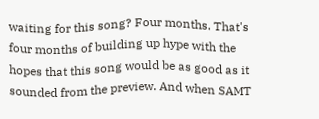waiting for this song? Four months. That's four months of building up hype with the hopes that this song would be as good as it sounded from the preview. And when SAMT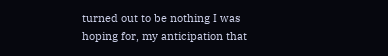turned out to be nothing I was hoping for, my anticipation that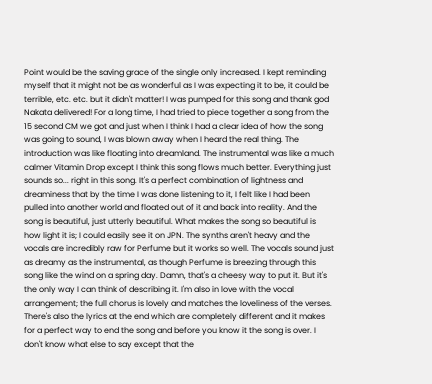Point would be the saving grace of the single only increased. I kept reminding myself that it might not be as wonderful as I was expecting it to be, it could be terrible, etc. etc. but it didn't matter! I was pumped for this song and thank god Nakata delivered! For a long time, I had tried to piece together a song from the 15 second CM we got and just when I think I had a clear idea of how the song was going to sound, I was blown away when I heard the real thing. The introduction was like floating into dreamland. The instrumental was like a much calmer Vitamin Drop except I think this song flows much better. Everything just sounds so... right in this song. It's a perfect combination of lightness and dreaminess that by the time I was done listening to it, I felt like I had been pulled into another world and floated out of it and back into reality. And the song is beautiful, just utterly beautiful. What makes the song so beautiful is how light it is; I could easily see it on JPN. The synths aren't heavy and the vocals are incredibly raw for Perfume but it works so well. The vocals sound just as dreamy as the instrumental, as though Perfume is breezing through this song like the wind on a spring day. Damn, that's a cheesy way to put it. But it's the only way I can think of describing it. I'm also in love with the vocal arrangement; the full chorus is lovely and matches the loveliness of the verses. There's also the lyrics at the end which are completely different and it makes for a perfect way to end the song and before you know it the song is over. I don't know what else to say except that the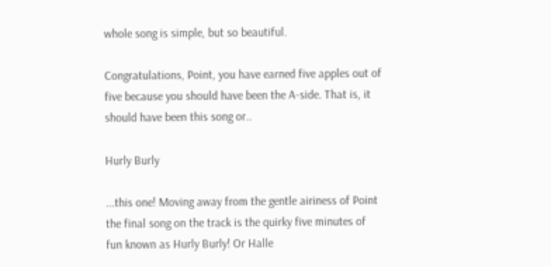whole song is simple, but so beautiful.

Congratulations, Point, you have earned five apples out of five because you should have been the A-side. That is, it should have been this song or..

Hurly Burly

...this one! Moving away from the gentle airiness of Point the final song on the track is the quirky five minutes of fun known as Hurly Burly! Or Halle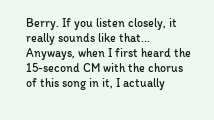Berry. If you listen closely, it really sounds like that... Anyways, when I first heard the 15-second CM with the chorus of this song in it, I actually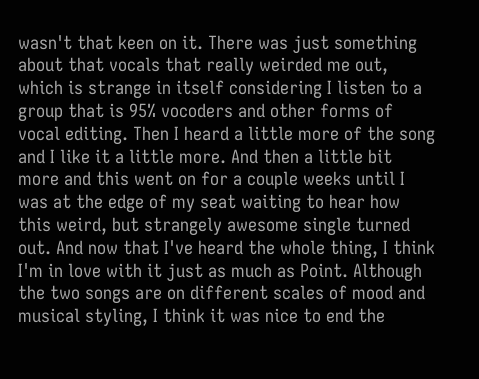wasn't that keen on it. There was just something about that vocals that really weirded me out, which is strange in itself considering I listen to a group that is 95% vocoders and other forms of vocal editing. Then I heard a little more of the song and I like it a little more. And then a little bit more and this went on for a couple weeks until I was at the edge of my seat waiting to hear how this weird, but strangely awesome single turned out. And now that I've heard the whole thing, I think I'm in love with it just as much as Point. Although the two songs are on different scales of mood and musical styling, I think it was nice to end the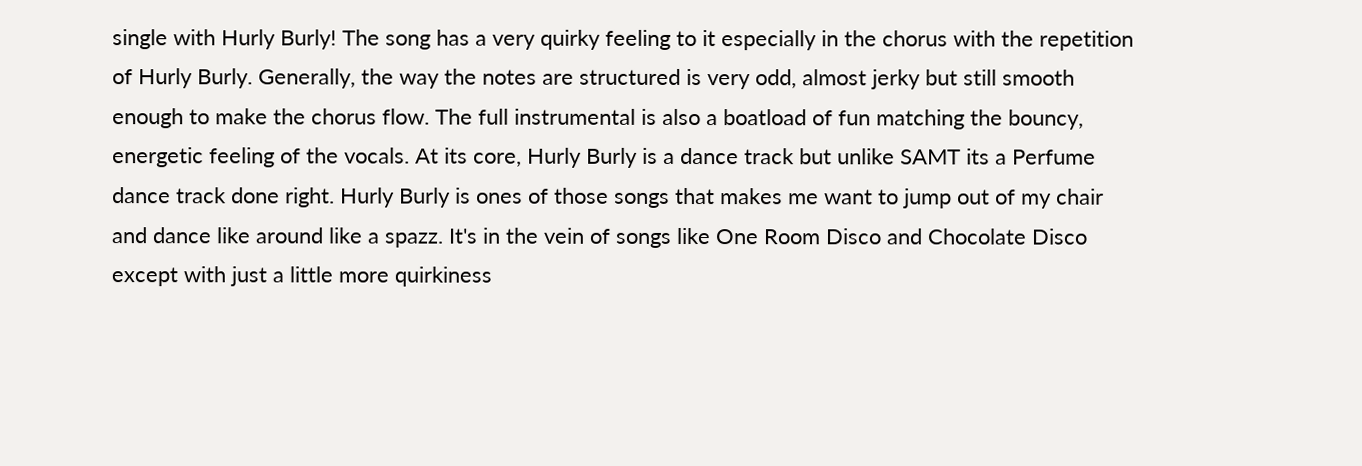single with Hurly Burly! The song has a very quirky feeling to it especially in the chorus with the repetition of Hurly Burly. Generally, the way the notes are structured is very odd, almost jerky but still smooth enough to make the chorus flow. The full instrumental is also a boatload of fun matching the bouncy, energetic feeling of the vocals. At its core, Hurly Burly is a dance track but unlike SAMT its a Perfume dance track done right. Hurly Burly is ones of those songs that makes me want to jump out of my chair and dance like around like a spazz. It's in the vein of songs like One Room Disco and Chocolate Disco except with just a little more quirkiness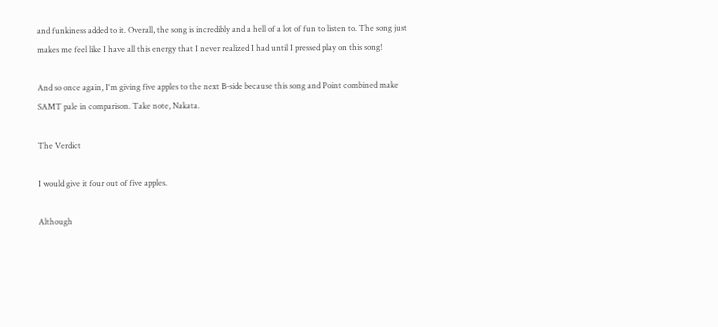and funkiness added to it. Overall, the song is incredibly and a hell of a lot of fun to listen to. The song just makes me feel like I have all this energy that I never realized I had until I pressed play on this song!

And so once again, I'm giving five apples to the next B-side because this song and Point combined make SAMT pale in comparison. Take note, Nakata.

The Verdict

I would give it four out of five apples.

Although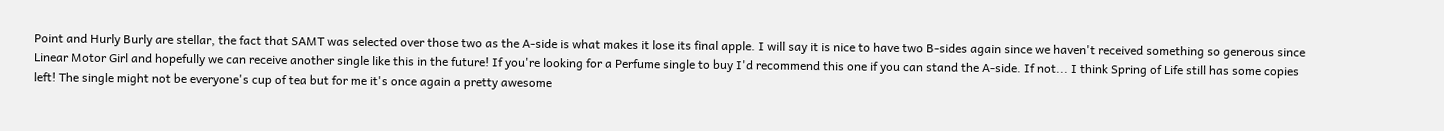Point and Hurly Burly are stellar, the fact that SAMT was selected over those two as the A-side is what makes it lose its final apple. I will say it is nice to have two B-sides again since we haven't received something so generous since Linear Motor Girl and hopefully we can receive another single like this in the future! If you're looking for a Perfume single to buy I'd recommend this one if you can stand the A-side. If not... I think Spring of Life still has some copies left! The single might not be everyone's cup of tea but for me it's once again a pretty awesome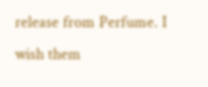release from Perfume. I wish them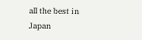all the best in Japan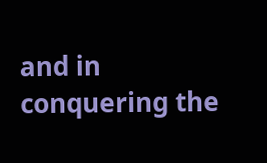and in conquering the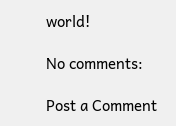world!

No comments:

Post a Comment